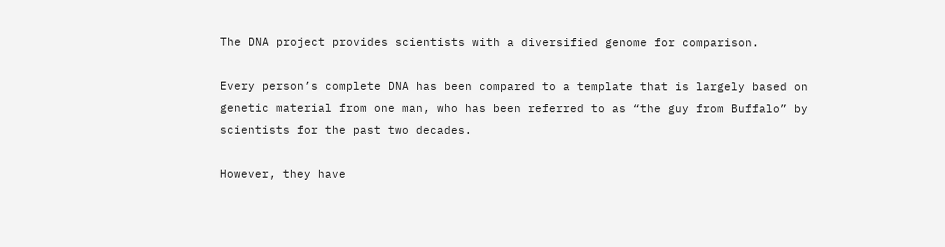The DNA project provides scientists with a diversified genome for comparison.

Every person’s complete DNA has been compared to a template that is largely based on genetic material from one man, who has been referred to as “the guy from Buffalo” by scientists for the past two decades.

However, they have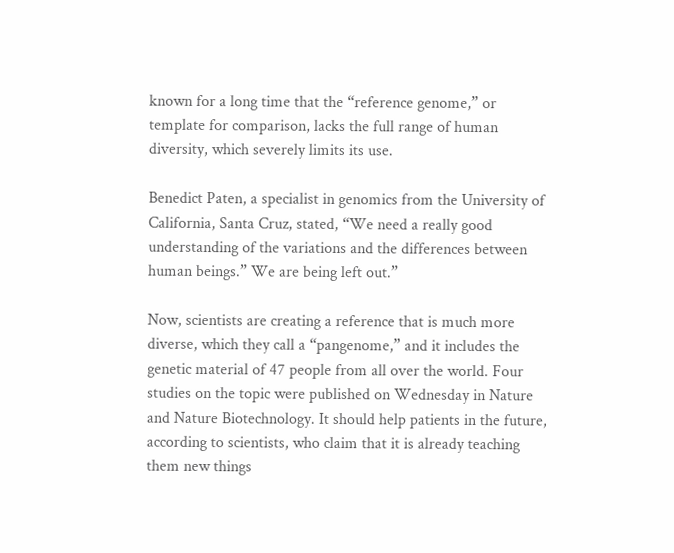known for a long time that the “reference genome,” or template for comparison, lacks the full range of human diversity, which severely limits its use.

Benedict Paten, a specialist in genomics from the University of California, Santa Cruz, stated, “We need a really good understanding of the variations and the differences between human beings.” We are being left out.”

Now, scientists are creating a reference that is much more diverse, which they call a “pangenome,” and it includes the genetic material of 47 people from all over the world. Four studies on the topic were published on Wednesday in Nature and Nature Biotechnology. It should help patients in the future, according to scientists, who claim that it is already teaching them new things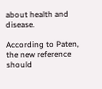about health and disease.

According to Paten, the new reference should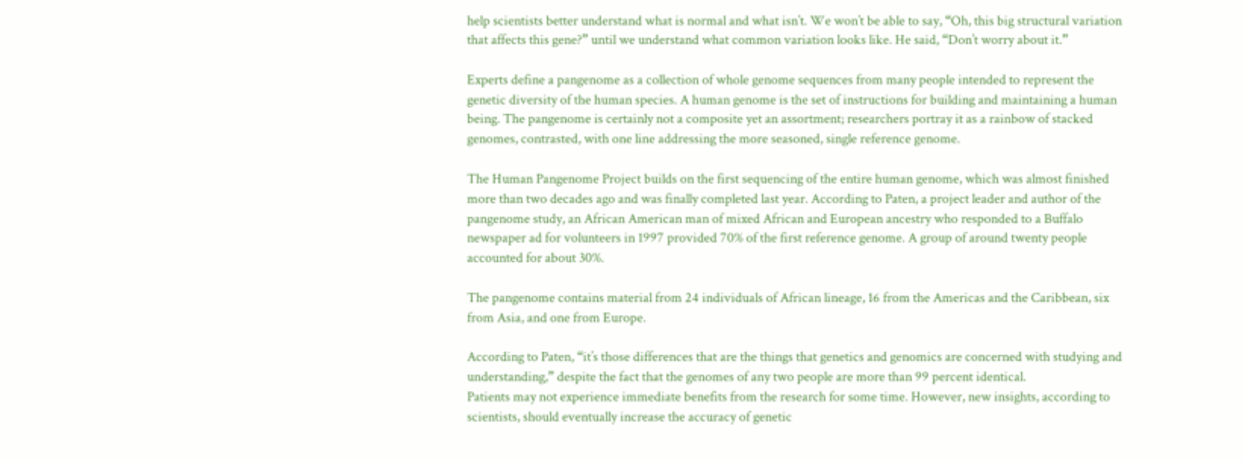help scientists better understand what is normal and what isn’t. We won’t be able to say, “Oh, this big structural variation that affects this gene?” until we understand what common variation looks like. He said, “Don’t worry about it.”

Experts define a pangenome as a collection of whole genome sequences from many people intended to represent the genetic diversity of the human species. A human genome is the set of instructions for building and maintaining a human being. The pangenome is certainly not a composite yet an assortment; researchers portray it as a rainbow of stacked genomes, contrasted, with one line addressing the more seasoned, single reference genome.

The Human Pangenome Project builds on the first sequencing of the entire human genome, which was almost finished more than two decades ago and was finally completed last year. According to Paten, a project leader and author of the pangenome study, an African American man of mixed African and European ancestry who responded to a Buffalo newspaper ad for volunteers in 1997 provided 70% of the first reference genome. A group of around twenty people accounted for about 30%.

The pangenome contains material from 24 individuals of African lineage, 16 from the Americas and the Caribbean, six from Asia, and one from Europe.

According to Paten, “it’s those differences that are the things that genetics and genomics are concerned with studying and understanding,” despite the fact that the genomes of any two people are more than 99 percent identical.
Patients may not experience immediate benefits from the research for some time. However, new insights, according to scientists, should eventually increase the accuracy of genetic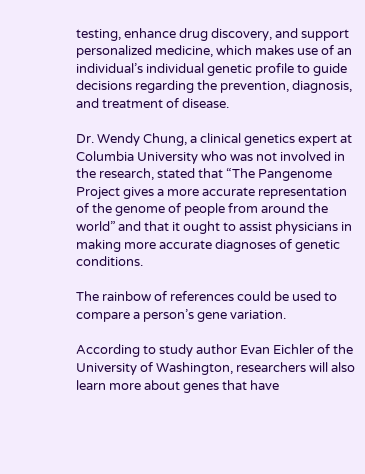testing, enhance drug discovery, and support personalized medicine, which makes use of an individual’s individual genetic profile to guide decisions regarding the prevention, diagnosis, and treatment of disease.

Dr. Wendy Chung, a clinical genetics expert at Columbia University who was not involved in the research, stated that “The Pangenome Project gives a more accurate representation of the genome of people from around the world” and that it ought to assist physicians in making more accurate diagnoses of genetic conditions.

The rainbow of references could be used to compare a person’s gene variation.

According to study author Evan Eichler of the University of Washington, researchers will also learn more about genes that have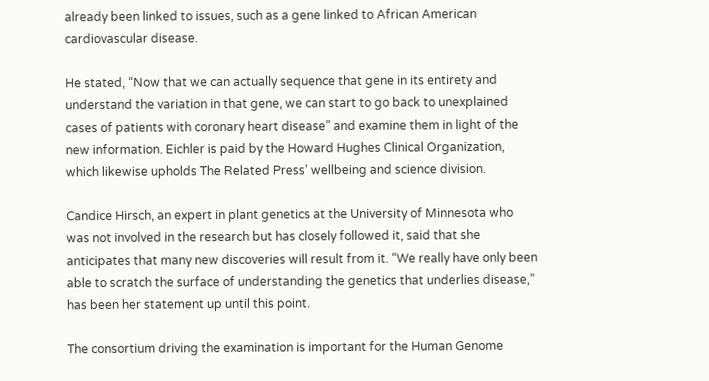already been linked to issues, such as a gene linked to African American cardiovascular disease.

He stated, “Now that we can actually sequence that gene in its entirety and understand the variation in that gene, we can start to go back to unexplained cases of patients with coronary heart disease” and examine them in light of the new information. Eichler is paid by the Howard Hughes Clinical Organization, which likewise upholds The Related Press’ wellbeing and science division.

Candice Hirsch, an expert in plant genetics at the University of Minnesota who was not involved in the research but has closely followed it, said that she anticipates that many new discoveries will result from it. “We really have only been able to scratch the surface of understanding the genetics that underlies disease,” has been her statement up until this point.

The consortium driving the examination is important for the Human Genome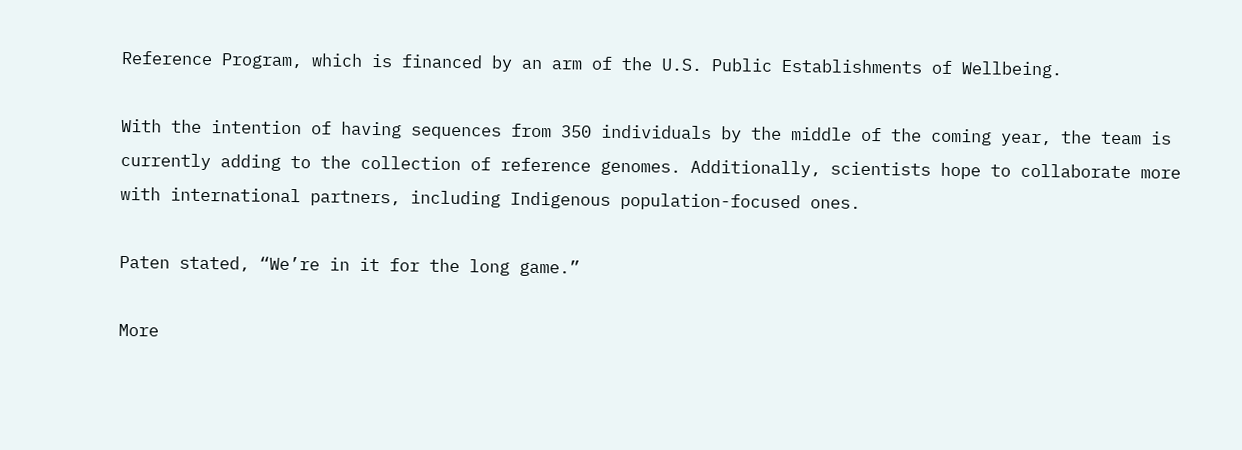Reference Program, which is financed by an arm of the U.S. Public Establishments of Wellbeing.

With the intention of having sequences from 350 individuals by the middle of the coming year, the team is currently adding to the collection of reference genomes. Additionally, scientists hope to collaborate more with international partners, including Indigenous population-focused ones.

Paten stated, “We’re in it for the long game.”

More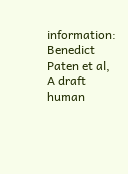information: Benedict Paten et al, A draft human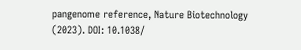pangenome reference, Nature Biotechnology (2023). DOI: 10.1038/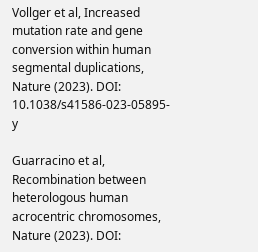Vollger et al, Increased mutation rate and gene conversion within human segmental duplications, Nature (2023). DOI: 10.1038/s41586-023-05895-y

Guarracino et al, Recombination between heterologous human acrocentric chromosomes, Nature (2023). DOI: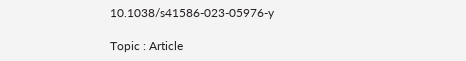10.1038/s41586-023-05976-y

Topic : Article